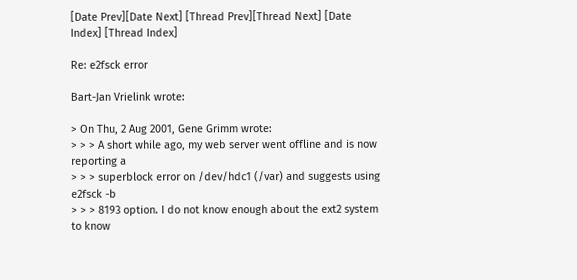[Date Prev][Date Next] [Thread Prev][Thread Next] [Date Index] [Thread Index]

Re: e2fsck error

Bart-Jan Vrielink wrote:

> On Thu, 2 Aug 2001, Gene Grimm wrote:
> > > A short while ago, my web server went offline and is now reporting a
> > > superblock error on /dev/hdc1 (/var) and suggests using e2fsck -b
> > > 8193 option. I do not know enough about the ext2 system to know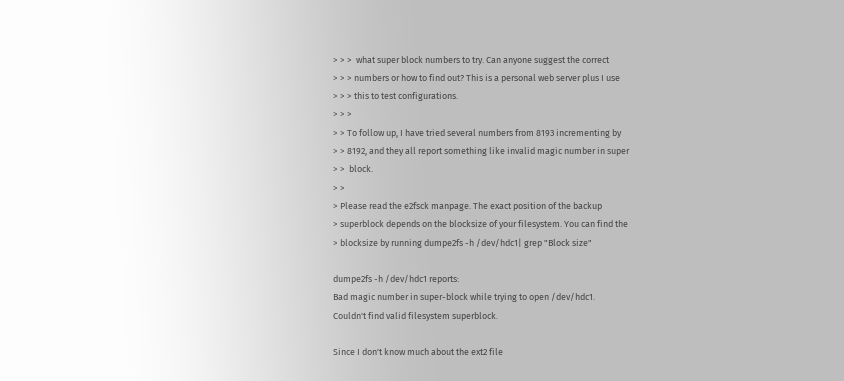> > >  what super block numbers to try. Can anyone suggest the correct
> > > numbers or how to find out? This is a personal web server plus I use
> > > this to test configurations.
> > >
> > To follow up, I have tried several numbers from 8193 incrementing by
> > 8192, and they all report something like invalid magic number in super
> >  block.
> >
> Please read the e2fsck manpage. The exact position of the backup
> superblock depends on the blocksize of your filesystem. You can find the
> blocksize by running dumpe2fs -h /dev/hdc1| grep "Block size"

dumpe2fs -h /dev/hdc1 reports:
Bad magic number in super-block while trying to open /dev/hdc1.
Couldn't find valid filesystem superblock.

Since I don't know much about the ext2 file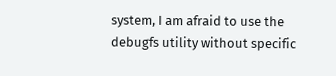system, I am afraid to use the
debugfs utility without specific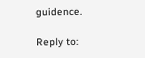guidence.

Reply to: